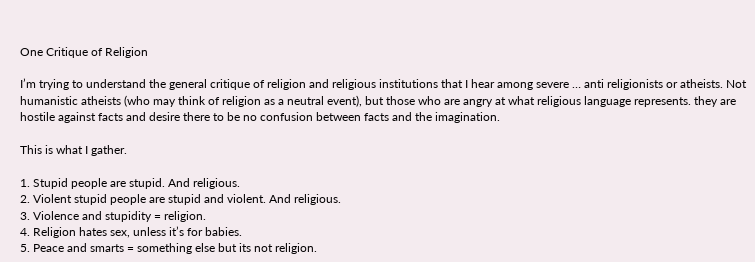One Critique of Religion

I’m trying to understand the general critique of religion and religious institutions that I hear among severe … anti religionists or atheists. Not humanistic atheists (who may think of religion as a neutral event), but those who are angry at what religious language represents. they are hostile against facts and desire there to be no confusion between facts and the imagination.

This is what I gather.

1. Stupid people are stupid. And religious.
2. Violent stupid people are stupid and violent. And religious.
3. Violence and stupidity = religion.
4. Religion hates sex, unless it’s for babies.
5. Peace and smarts = something else but its not religion.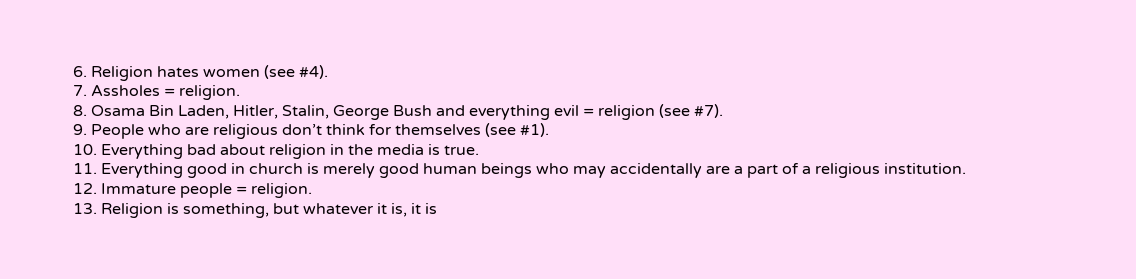6. Religion hates women (see #4).
7. Assholes = religion.
8. Osama Bin Laden, Hitler, Stalin, George Bush and everything evil = religion (see #7).
9. People who are religious don’t think for themselves (see #1).
10. Everything bad about religion in the media is true.
11. Everything good in church is merely good human beings who may accidentally are a part of a religious institution.
12. Immature people = religion.
13. Religion is something, but whatever it is, it is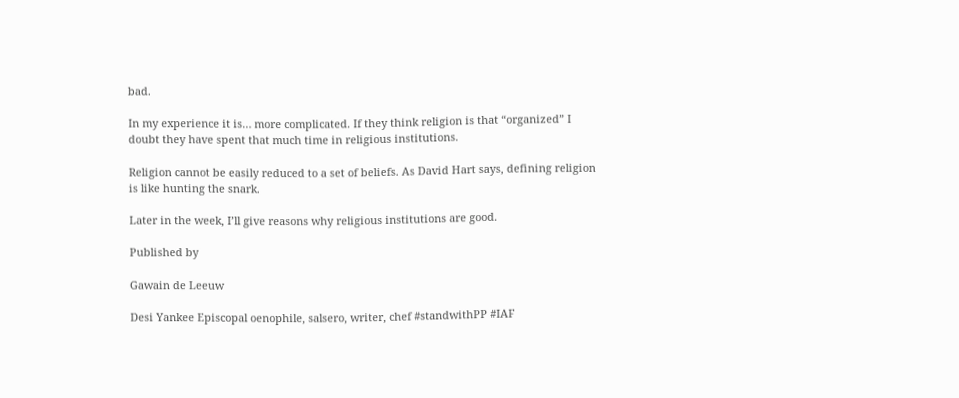bad.

In my experience it is… more complicated. If they think religion is that “organized” I doubt they have spent that much time in religious institutions.

Religion cannot be easily reduced to a set of beliefs. As David Hart says, defining religion is like hunting the snark.

Later in the week, I’ll give reasons why religious institutions are good.

Published by

Gawain de Leeuw

Desi Yankee Episcopal oenophile, salsero, writer, chef #standwithPP #IAF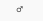♂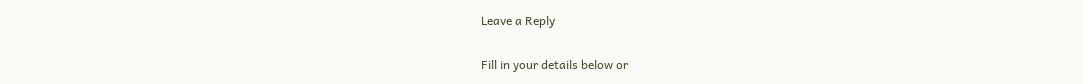Leave a Reply

Fill in your details below or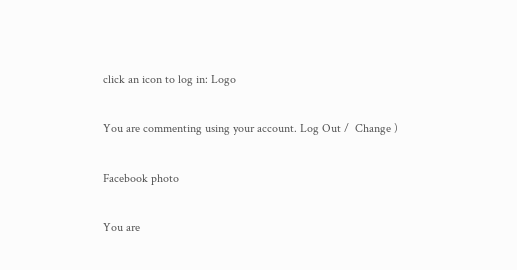click an icon to log in: Logo

You are commenting using your account. Log Out /  Change )

Facebook photo

You are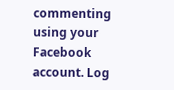commenting using your Facebook account. Log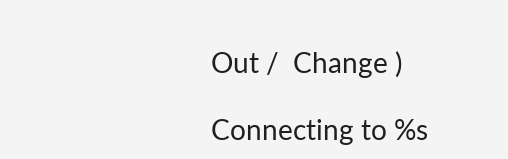Out /  Change )

Connecting to %s